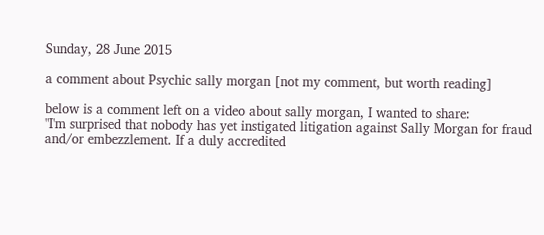Sunday, 28 June 2015

a comment about Psychic sally morgan [not my comment, but worth reading]

below is a comment left on a video about sally morgan, I wanted to share:
"I'm surprised that nobody has yet instigated litigation against Sally Morgan for fraud and/or embezzlement. If a duly accredited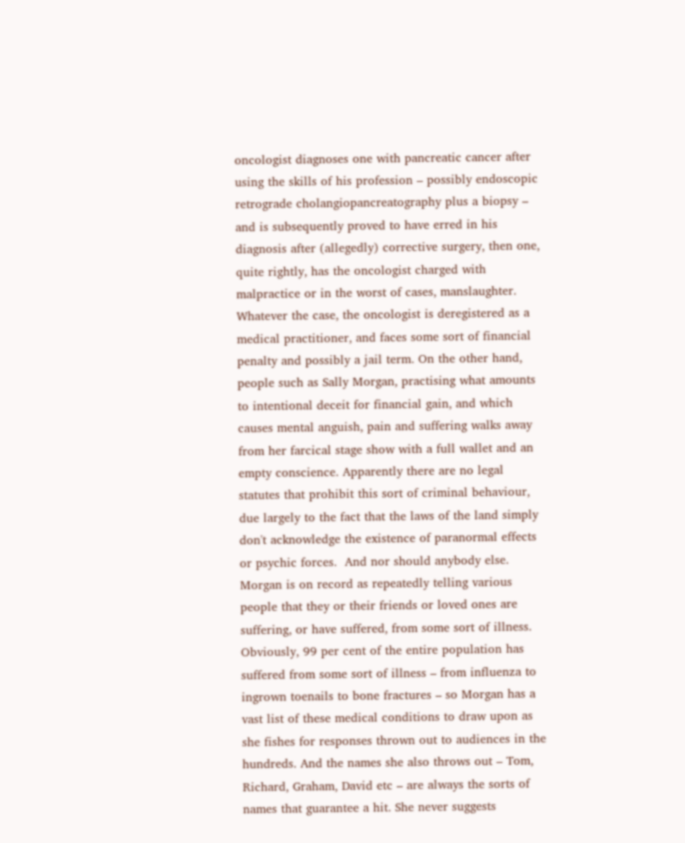oncologist diagnoses one with pancreatic cancer after using the skills of his profession – possibly endoscopic retrograde cholangiopancreatography plus a biopsy – and is subsequently proved to have erred in his diagnosis after (allegedly) corrective surgery, then one, quite rightly, has the oncologist charged with malpractice or in the worst of cases, manslaughter. Whatever the case, the oncologist is deregistered as a medical practitioner, and faces some sort of financial penalty and possibly a jail term. On the other hand, people such as Sally Morgan, practising what amounts to intentional deceit for financial gain, and which causes mental anguish, pain and suffering walks away from her farcical stage show with a full wallet and an empty conscience. Apparently there are no legal statutes that prohibit this sort of criminal behaviour, due largely to the fact that the laws of the land simply don't acknowledge the existence of paranormal effects or psychic forces.  And nor should anybody else. Morgan is on record as repeatedly telling various people that they or their friends or loved ones are suffering, or have suffered, from some sort of illness. Obviously, 99 per cent of the entire population has suffered from some sort of illness – from influenza to ingrown toenails to bone fractures – so Morgan has a vast list of these medical conditions to draw upon as she fishes for responses thrown out to audiences in the hundreds. And the names she also throws out – Tom, Richard, Graham, David etc – are always the sorts of names that guarantee a hit. She never suggests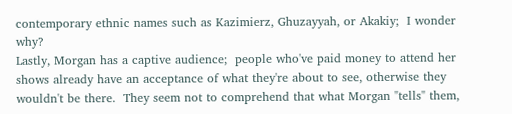contemporary ethnic names such as Kazimierz, Ghuzayyah, or Akakiy;  I wonder why?
Lastly, Morgan has a captive audience;  people who've paid money to attend her shows already have an acceptance of what they're about to see, otherwise they wouldn't be there.  They seem not to comprehend that what Morgan "tells" them,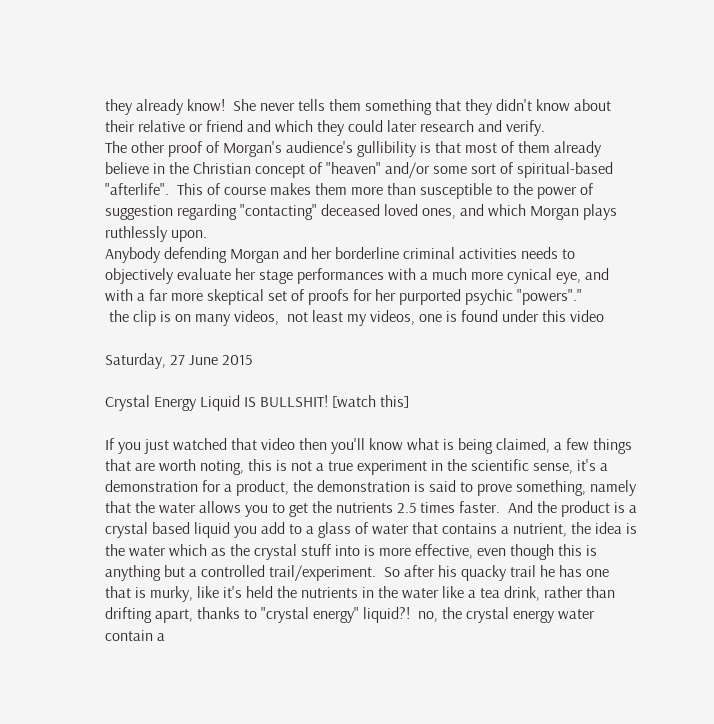they already know!  She never tells them something that they didn't know about their relative or friend and which they could later research and verify.
The other proof of Morgan's audience's gullibility is that most of them already believe in the Christian concept of "heaven" and/or some sort of spiritual-based "afterlife".  This of course makes them more than susceptible to the power of suggestion regarding "contacting" deceased loved ones, and which Morgan plays ruthlessly upon.
Anybody defending Morgan and her borderline criminal activities needs to objectively evaluate her stage performances with a much more cynical eye, and with a far more skeptical set of proofs for her purported psychic "powers"."
 the clip is on many videos,  not least my videos, one is found under this video

Saturday, 27 June 2015

Crystal Energy Liquid IS BULLSHIT! [watch this]

If you just watched that video then you'll know what is being claimed, a few things that are worth noting, this is not a true experiment in the scientific sense, it's a demonstration for a product, the demonstration is said to prove something, namely that the water allows you to get the nutrients 2.5 times faster.  And the product is a crystal based liquid you add to a glass of water that contains a nutrient, the idea is the water which as the crystal stuff into is more effective, even though this is anything but a controlled trail/experiment.  So after his quacky trail he has one that is murky, like it's held the nutrients in the water like a tea drink, rather than drifting apart, thanks to "crystal energy" liquid?!  no, the crystal energy water contain a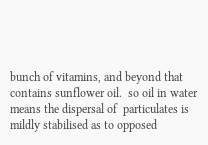bunch of vitamins, and beyond that contains sunflower oil.  so oil in water means the dispersal of  particulates is mildly stabilised as to opposed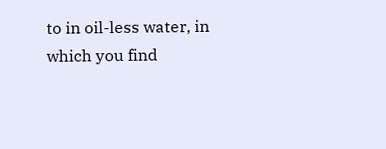to in oil-less water, in which you find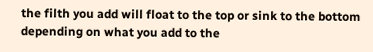the filth you add will float to the top or sink to the bottom depending on what you add to the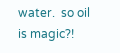water.  so oil is magic?!